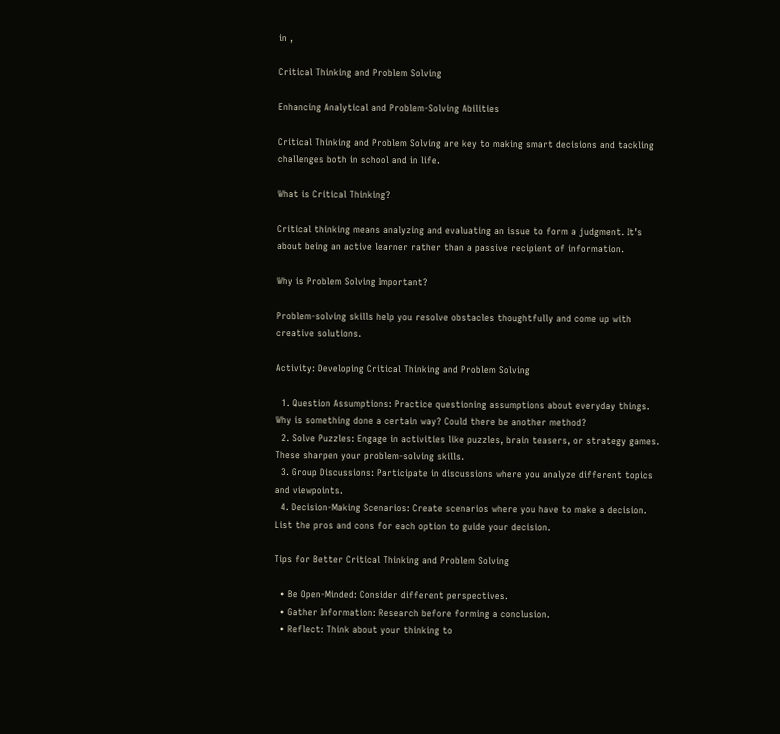in ,

Critical Thinking and Problem Solving

Enhancing Analytical and Problem-Solving Abilities

Critical Thinking and Problem Solving are key to making smart decisions and tackling challenges both in school and in life.

What is Critical Thinking?

Critical thinking means analyzing and evaluating an issue to form a judgment. It’s about being an active learner rather than a passive recipient of information.

Why is Problem Solving Important?

Problem-solving skills help you resolve obstacles thoughtfully and come up with creative solutions.

Activity: Developing Critical Thinking and Problem Solving

  1. Question Assumptions: Practice questioning assumptions about everyday things. Why is something done a certain way? Could there be another method?
  2. Solve Puzzles: Engage in activities like puzzles, brain teasers, or strategy games. These sharpen your problem-solving skills.
  3. Group Discussions: Participate in discussions where you analyze different topics and viewpoints.
  4. Decision-Making Scenarios: Create scenarios where you have to make a decision. List the pros and cons for each option to guide your decision.

Tips for Better Critical Thinking and Problem Solving

  • Be Open-Minded: Consider different perspectives.
  • Gather Information: Research before forming a conclusion.
  • Reflect: Think about your thinking to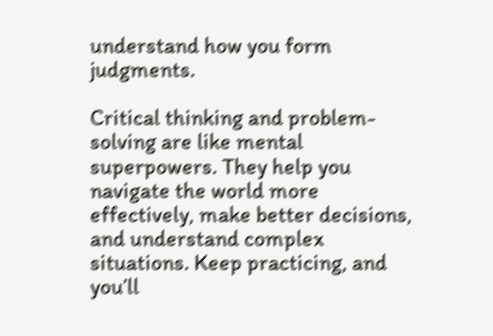understand how you form judgments.

Critical thinking and problem-solving are like mental superpowers. They help you navigate the world more effectively, make better decisions, and understand complex situations. Keep practicing, and you’ll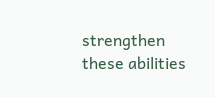strengthen these abilities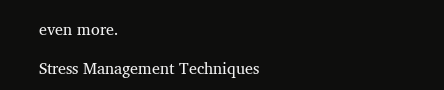even more.

Stress Management Techniques